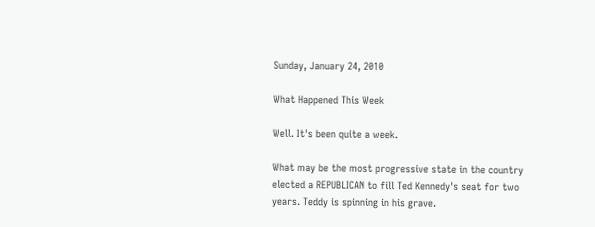Sunday, January 24, 2010

What Happened This Week

Well. It's been quite a week.

What may be the most progressive state in the country elected a REPUBLICAN to fill Ted Kennedy's seat for two years. Teddy is spinning in his grave.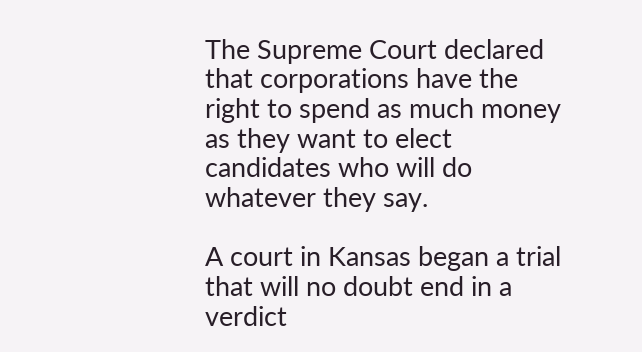The Supreme Court declared that corporations have the right to spend as much money as they want to elect candidates who will do whatever they say.

A court in Kansas began a trial that will no doubt end in a verdict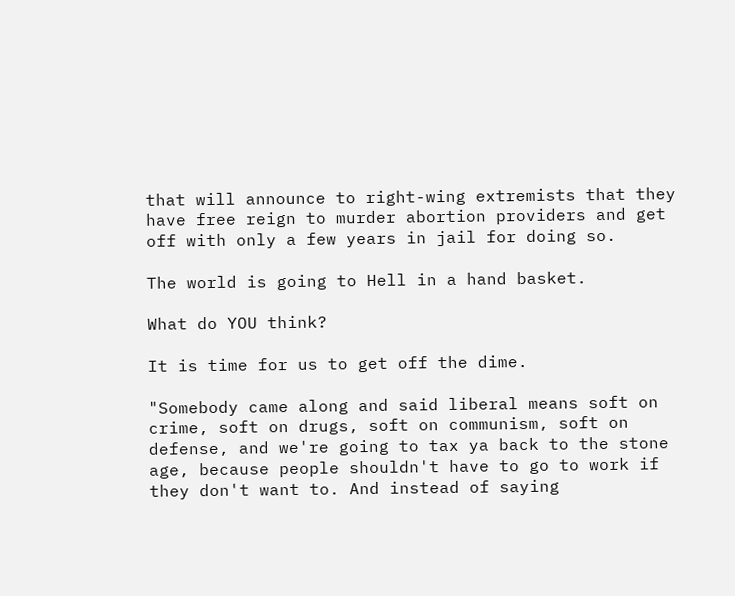that will announce to right-wing extremists that they have free reign to murder abortion providers and get off with only a few years in jail for doing so.

The world is going to Hell in a hand basket.

What do YOU think?

It is time for us to get off the dime.

"Somebody came along and said liberal means soft on crime, soft on drugs, soft on communism, soft on defense, and we're going to tax ya back to the stone age, because people shouldn't have to go to work if they don't want to. And instead of saying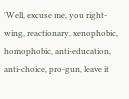'Well, excuse me, you right-wing, reactionary, xenophobic, homophobic, anti-education, anti-choice, pro-gun, leave it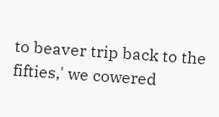to beaver trip back to the fifties,' we cowered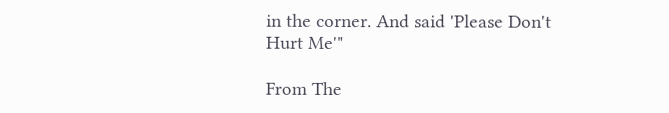in the corner. And said 'Please Don't Hurt Me'"

From The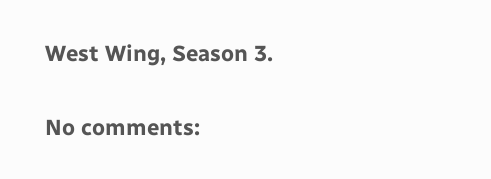West Wing, Season 3.

No comments: